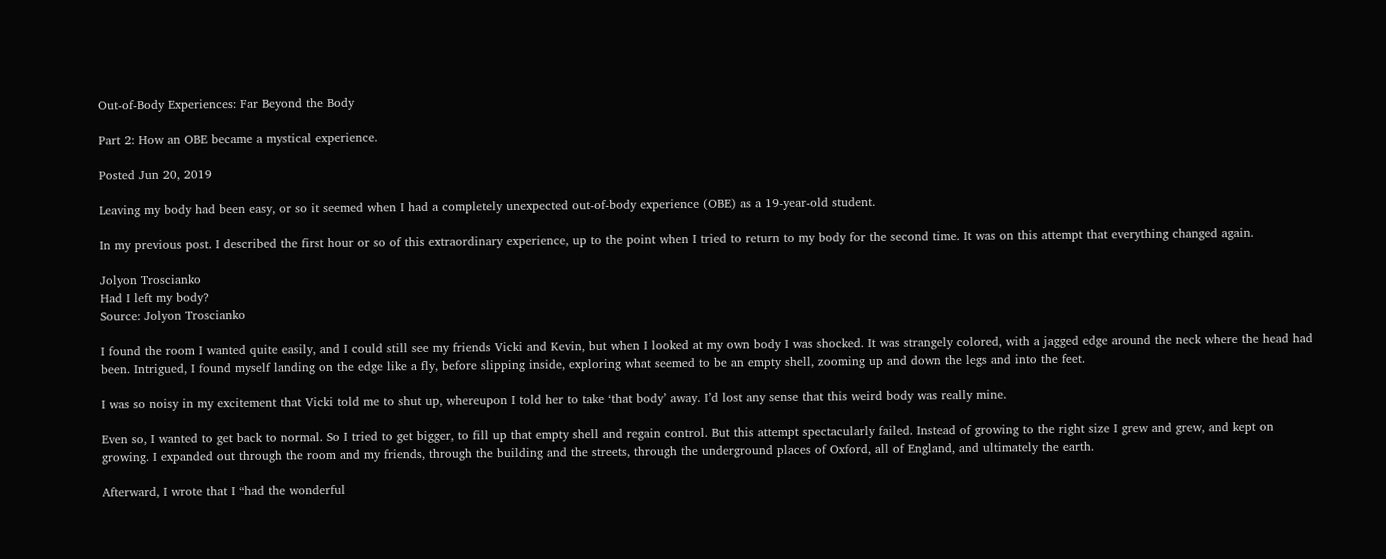Out-of-Body Experiences: Far Beyond the Body

Part 2: How an OBE became a mystical experience.

Posted Jun 20, 2019

Leaving my body had been easy, or so it seemed when I had a completely unexpected out-of-body experience (OBE) as a 19-year-old student.

In my previous post. I described the first hour or so of this extraordinary experience, up to the point when I tried to return to my body for the second time. It was on this attempt that everything changed again.

Jolyon Troscianko
Had I left my body?
Source: Jolyon Troscianko

I found the room I wanted quite easily, and I could still see my friends Vicki and Kevin, but when I looked at my own body I was shocked. It was strangely colored, with a jagged edge around the neck where the head had been. Intrigued, I found myself landing on the edge like a fly, before slipping inside, exploring what seemed to be an empty shell, zooming up and down the legs and into the feet.

I was so noisy in my excitement that Vicki told me to shut up, whereupon I told her to take ‘that body’ away. I’d lost any sense that this weird body was really mine.

Even so, I wanted to get back to normal. So I tried to get bigger, to fill up that empty shell and regain control. But this attempt spectacularly failed. Instead of growing to the right size I grew and grew, and kept on growing. I expanded out through the room and my friends, through the building and the streets, through the underground places of Oxford, all of England, and ultimately the earth.

Afterward, I wrote that I “had the wonderful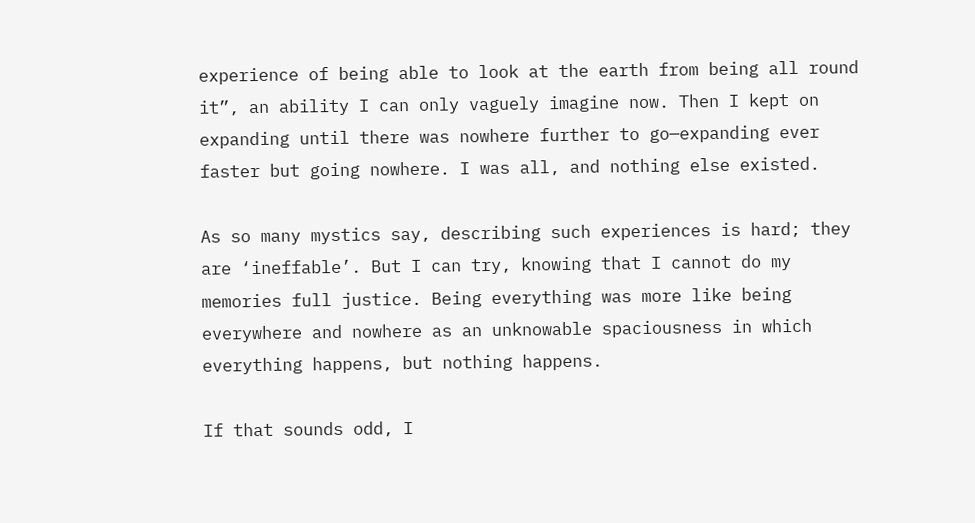experience of being able to look at the earth from being all round it”, an ability I can only vaguely imagine now. Then I kept on expanding until there was nowhere further to go—expanding ever faster but going nowhere. I was all, and nothing else existed.

As so many mystics say, describing such experiences is hard; they are ‘ineffable’. But I can try, knowing that I cannot do my memories full justice. Being everything was more like being everywhere and nowhere as an unknowable spaciousness in which everything happens, but nothing happens.

If that sounds odd, I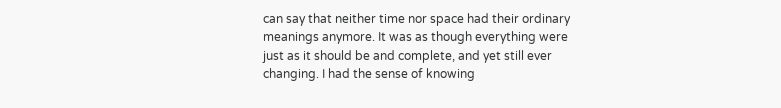can say that neither time nor space had their ordinary meanings anymore. It was as though everything were just as it should be and complete, and yet still ever changing. I had the sense of knowing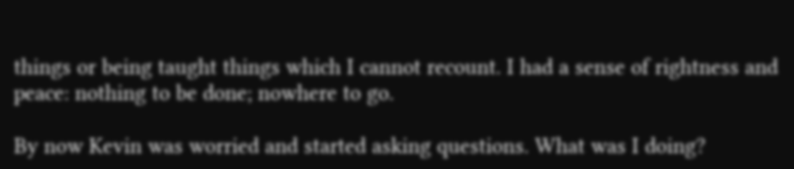things or being taught things which I cannot recount. I had a sense of rightness and peace: nothing to be done; nowhere to go.

By now Kevin was worried and started asking questions. What was I doing?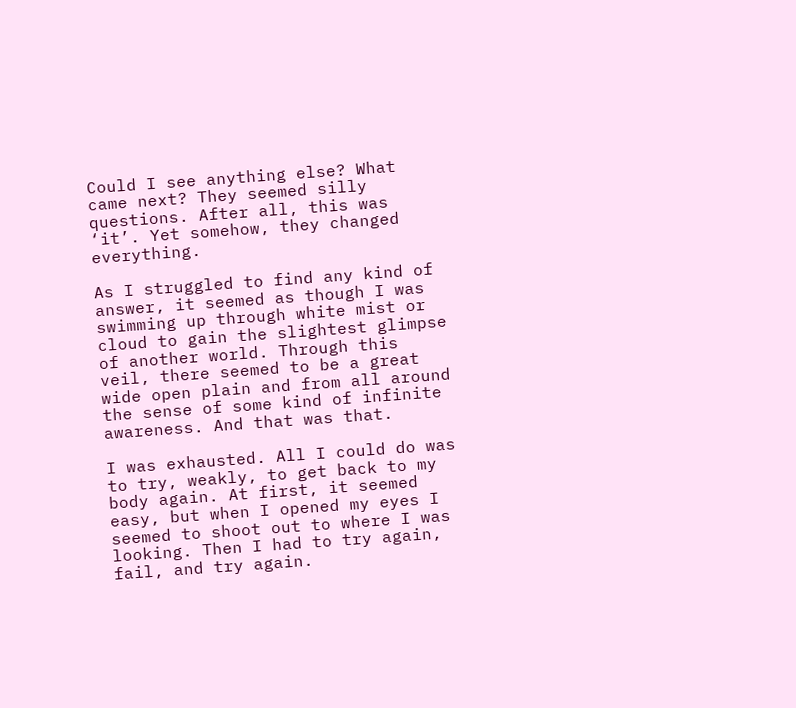Could I see anything else? What came next? They seemed silly questions. After all, this was ‘it’. Yet somehow, they changed everything.

As I struggled to find any kind of answer, it seemed as though I was swimming up through white mist or cloud to gain the slightest glimpse of another world. Through this veil, there seemed to be a great wide open plain and from all around the sense of some kind of infinite awareness. And that was that.

I was exhausted. All I could do was to try, weakly, to get back to my body again. At first, it seemed easy, but when I opened my eyes I seemed to shoot out to where I was looking. Then I had to try again, fail, and try again.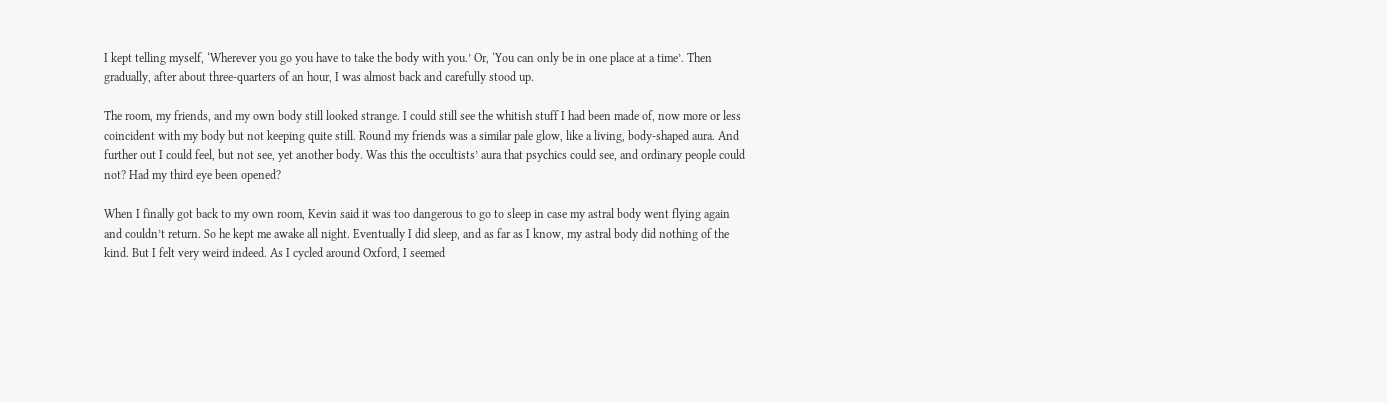I kept telling myself, ‘Wherever you go you have to take the body with you.’ Or, ‘You can only be in one place at a time’. Then gradually, after about three-quarters of an hour, I was almost back and carefully stood up.

The room, my friends, and my own body still looked strange. I could still see the whitish stuff I had been made of, now more or less coincident with my body but not keeping quite still. Round my friends was a similar pale glow, like a living, body-shaped aura. And further out I could feel, but not see, yet another body. Was this the occultists’ aura that psychics could see, and ordinary people could not? Had my third eye been opened?

When I finally got back to my own room, Kevin said it was too dangerous to go to sleep in case my astral body went flying again and couldn’t return. So he kept me awake all night. Eventually I did sleep, and as far as I know, my astral body did nothing of the kind. But I felt very weird indeed. As I cycled around Oxford, I seemed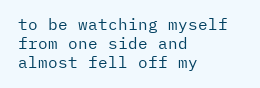to be watching myself from one side and almost fell off my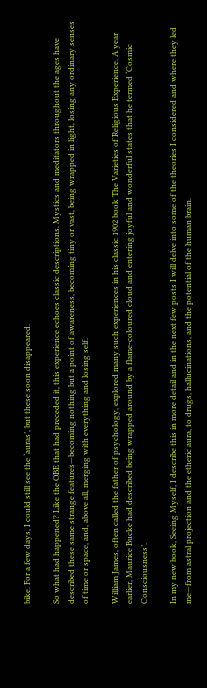bike. For a few days, I could still see the ‘auras’, but these soon disappeared.

So what had happened? Like the OBE that had preceded it, this experience echoes classic descriptions. Mystics and meditators throughout the ages have described these same strange features—becoming nothing but a point of awareness, becoming tiny or vast, being wrapped in light, losing any ordinary senses of time or space, and, above all, merging with everything and losing self.

William James, often called the father of psychology, explored many such experiences in his classic 1902 book The Varieties of Religious Experience. A year earlier, Maurice Bucke had described being wrapped around by a flame-coloured cloud and entering joyful and wonderful states that he termed ‘Cosmic Consciousness’.

In my new book, Seeing Myself, I describe this in more detail and in the next few posts I will delve into some of the theories I considered and where they led me—from astral projection and the etheric aura, to drugs, hallucinations, and the potential of the human brain.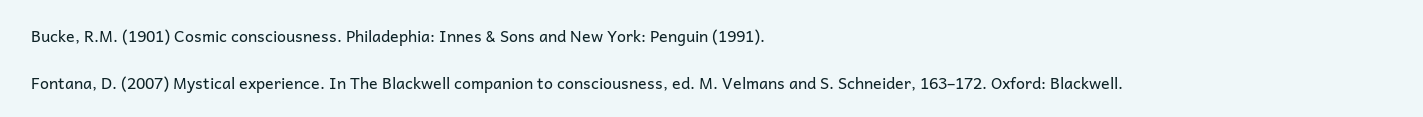Bucke, R.M. (1901) Cosmic consciousness. Philadephia: Innes & Sons and New York: Penguin (1991).

Fontana, D. (2007) Mystical experience. In The Blackwell companion to consciousness, ed. M. Velmans and S. Schneider, 163–172. Oxford: Blackwell.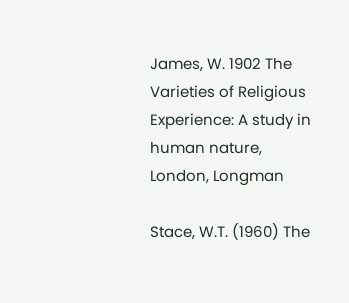James, W. 1902 The Varieties of Religious Experience: A study in human nature, London, Longman

Stace, W.T. (1960) The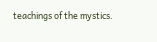teachings of the mystics.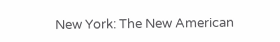New York: The New American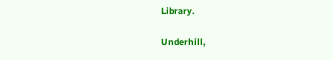Library.

Underhill,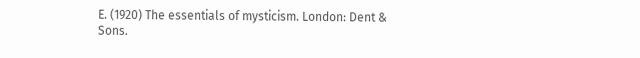E. (1920) The essentials of mysticism. London: Dent & Sons.